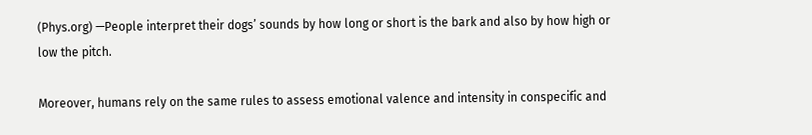(Phys.org) —People interpret their dogs’ sounds by how long or short is the bark and also by how high or low the pitch.

Moreover, humans rely on the same rules to assess emotional valence and intensity in conspecific and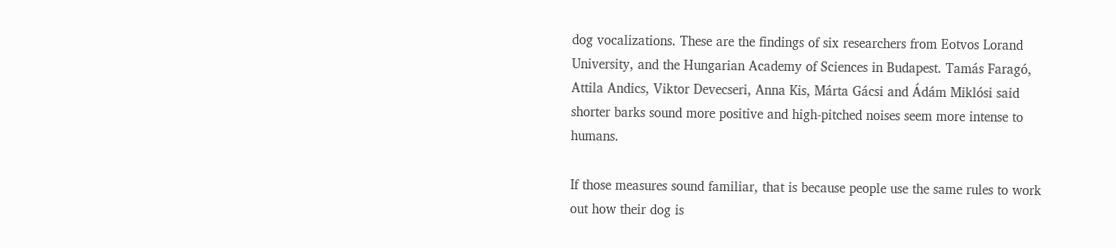dog vocalizations. These are the findings of six researchers from Eotvos Lorand University, and the Hungarian Academy of Sciences in Budapest. Tamás Faragó, Attila Andics, Viktor Devecseri, Anna Kis, Márta Gácsi and Ádám Miklósi said shorter barks sound more positive and high-pitched noises seem more intense to humans.

If those measures sound familiar, that is because people use the same rules to work out how their dog is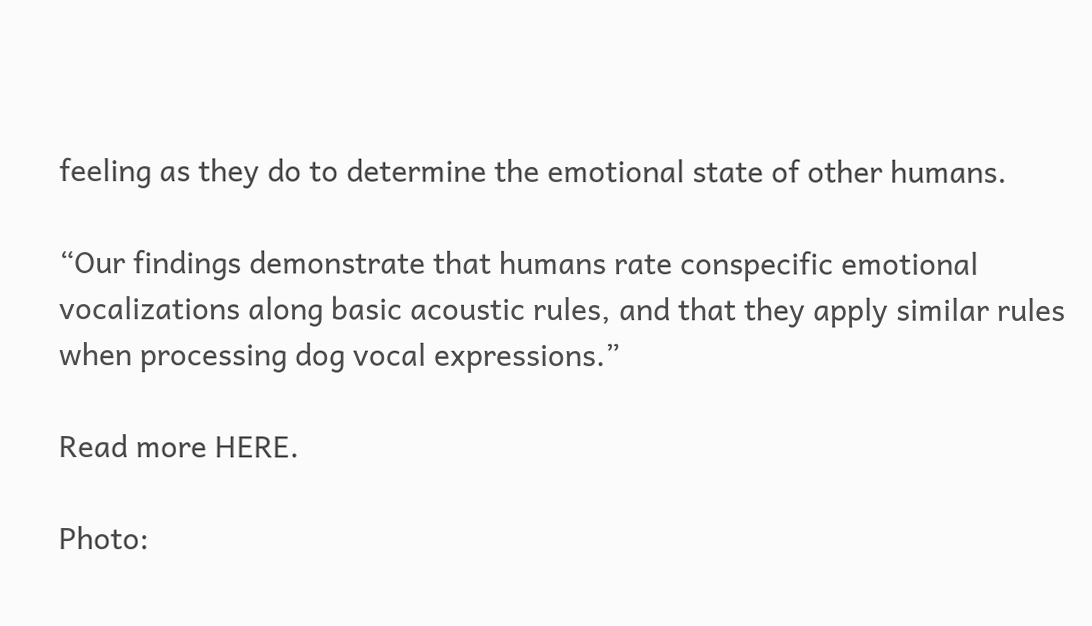feeling as they do to determine the emotional state of other humans.

“Our findings demonstrate that humans rate conspecific emotional vocalizations along basic acoustic rules, and that they apply similar rules when processing dog vocal expressions.”

Read more HERE.

Photo: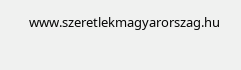www.szeretlekmagyarorszag.hu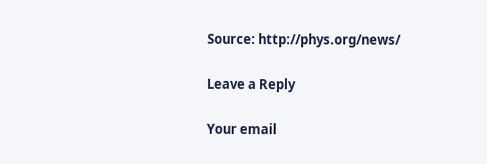Source: http://phys.org/news/

Leave a Reply

Your email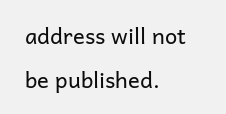address will not be published.